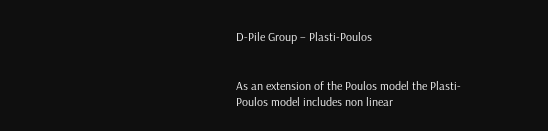D-Pile Group – Plasti-Poulos


As an extension of the Poulos model the Plasti-Poulos model includes non linear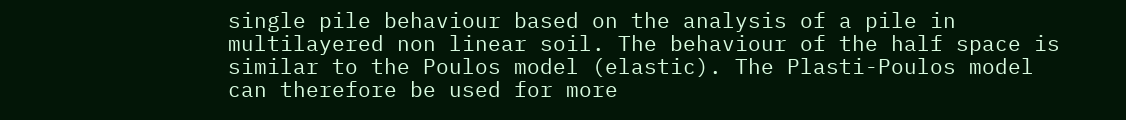single pile behaviour based on the analysis of a pile in multilayered non linear soil. The behaviour of the half space is similar to the Poulos model (elastic). The Plasti-Poulos model can therefore be used for more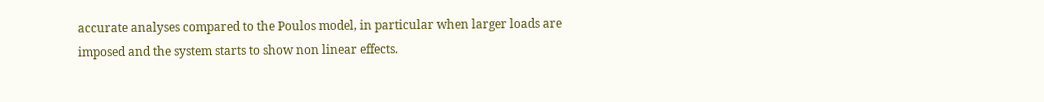accurate analyses compared to the Poulos model, in particular when larger loads are imposed and the system starts to show non linear effects.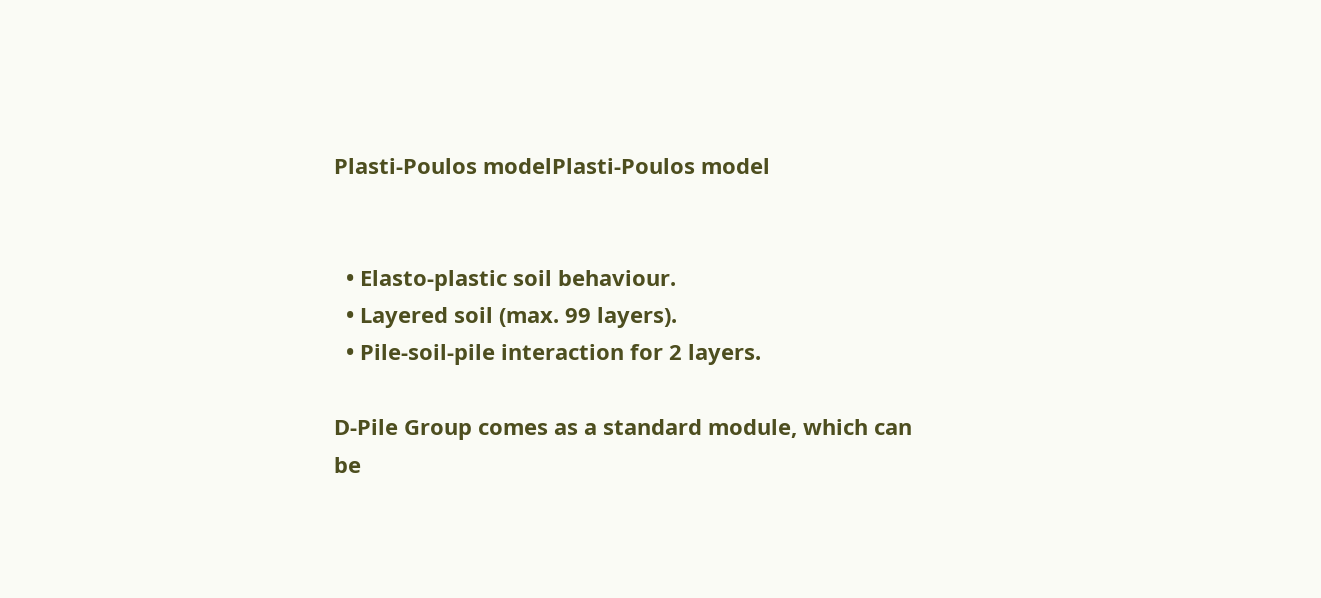Plasti-Poulos modelPlasti-Poulos model


  • Elasto-plastic soil behaviour.
  • Layered soil (max. 99 layers).
  • Pile-soil-pile interaction for 2 layers.

D-Pile Group comes as a standard module, which can be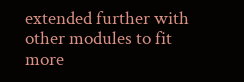extended further with other modules to fit more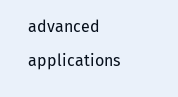advanced applications